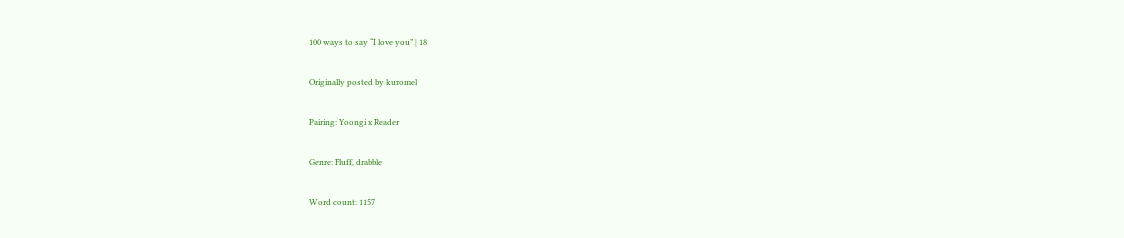100 ways to say “I love you” | 18

Originally posted by kuromel

Pairing: Yoongi x Reader

Genre: Fluff, drabble

Word count: 1157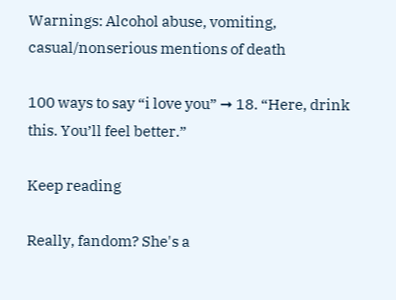Warnings: Alcohol abuse, vomiting, casual/nonserious mentions of death

100 ways to say “i love you” ➞ 18. “Here, drink this. You’ll feel better.”

Keep reading

Really, fandom? She's a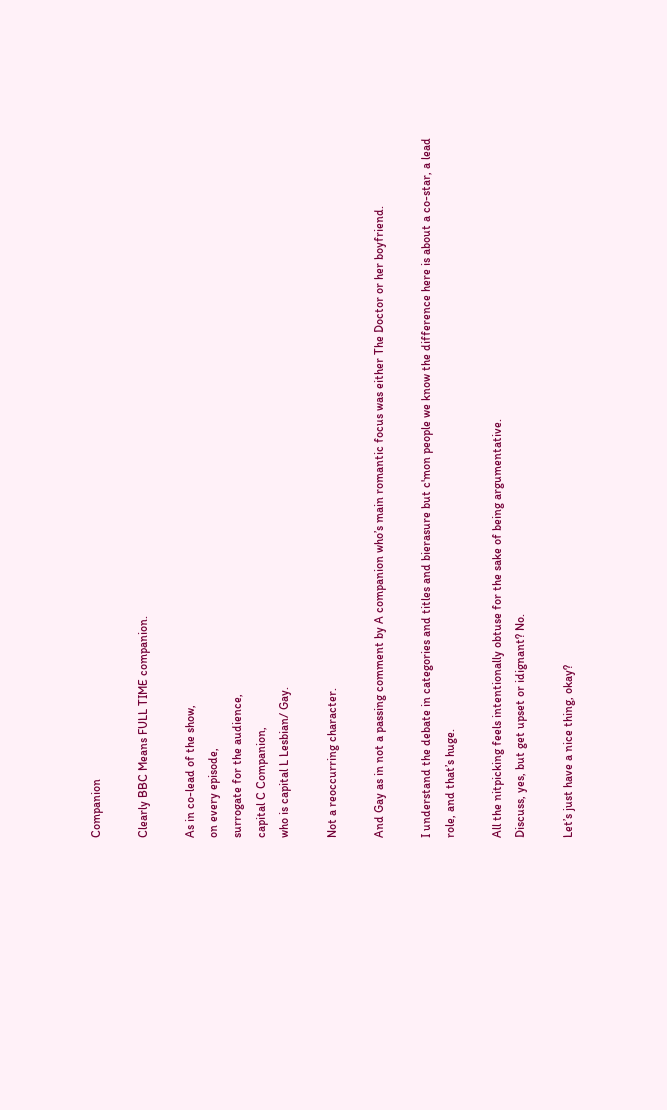Companion

Clearly BBC Means FULL TIME companion.

As in co-lead of the show,
on every episode,
surrogate for the audience,
capital C Companion,
who is capital L Lesbian/ Gay.

Not a reoccurring character.

And Gay as in not a passing comment by A companion who’s main romantic focus was either The Doctor or her boyfriend.

I understand the debate in categories and titles and bierasure but c'mon people we know the difference here is about a co-star, a lead role, and that’s huge.

All the nitpicking feels intentionally obtuse for the sake of being argumentative.
Discuss, yes, but get upset or idignant? No.

Let’s just have a nice thing, okay?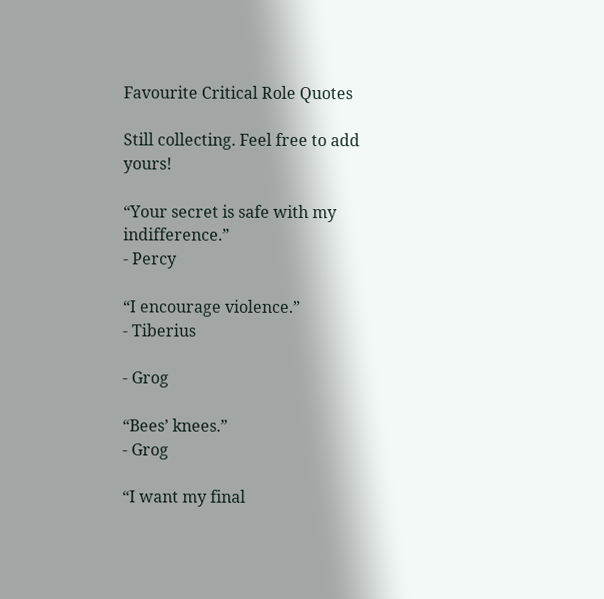Favourite Critical Role Quotes

Still collecting. Feel free to add yours!

“Your secret is safe with my indifference.”
- Percy

“I encourage violence.”
- Tiberius

- Grog

“Bees’ knees.”
- Grog

“I want my final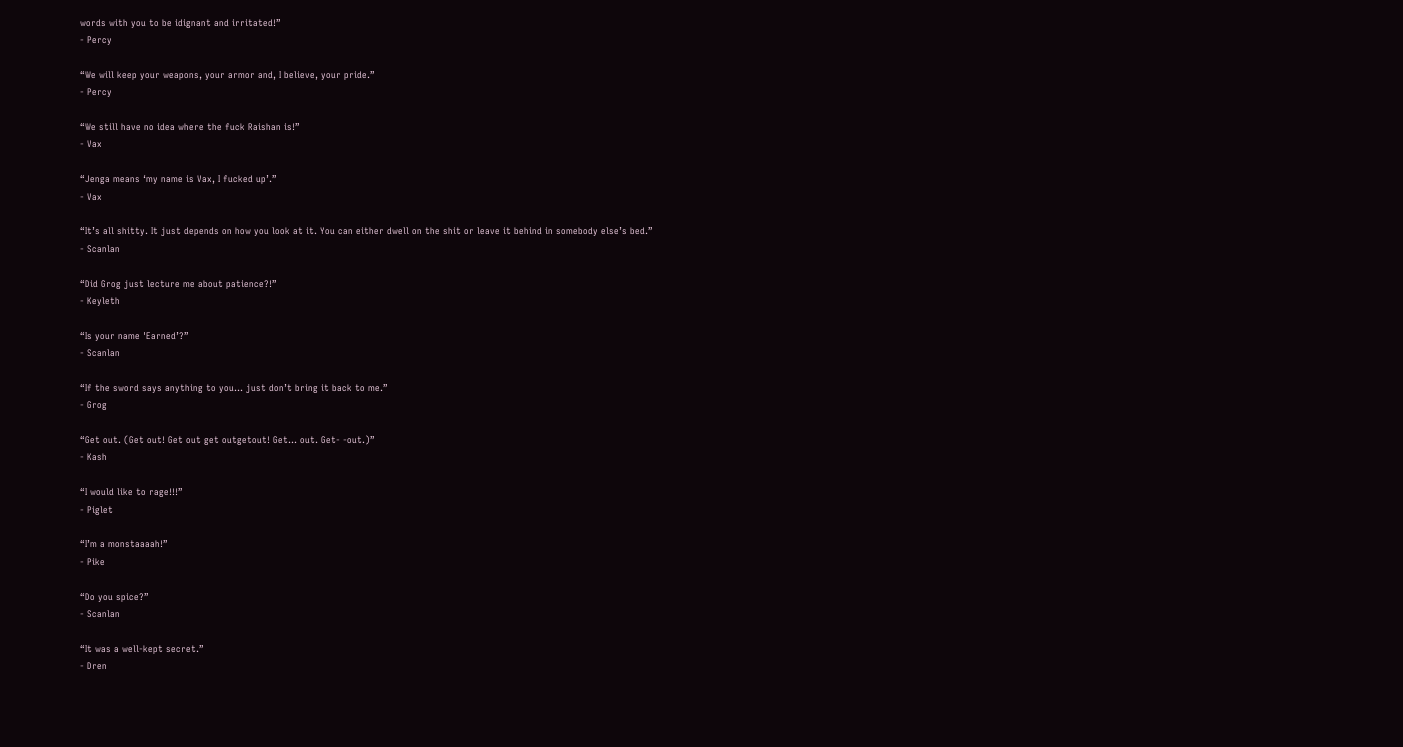words with you to be idignant and irritated!”
- Percy

“We will keep your weapons, your armor and, I believe, your pride.”
- Percy

“We still have no idea where the fuck Raishan is!”
- Vax

“Jenga means ‘my name is Vax, I fucked up’.”
- Vax

“It’s all shitty. It just depends on how you look at it. You can either dwell on the shit or leave it behind in somebody else’s bed.”
- Scanlan

“Did Grog just lecture me about patience?!”
- Keyleth

“Is your name 'Earned’?”
- Scanlan

“If the sword says anything to you… just don’t bring it back to me.”
- Grog

“Get out. (Get out! Get out get outgetout! Get… out. Get- -out.)”
- Kash

“I would like to rage!!!”
- Piglet

“I’m a monstaaaah!”
- Pike

“Do you spice?”
- Scanlan

“It was a well-kept secret.”
- Dren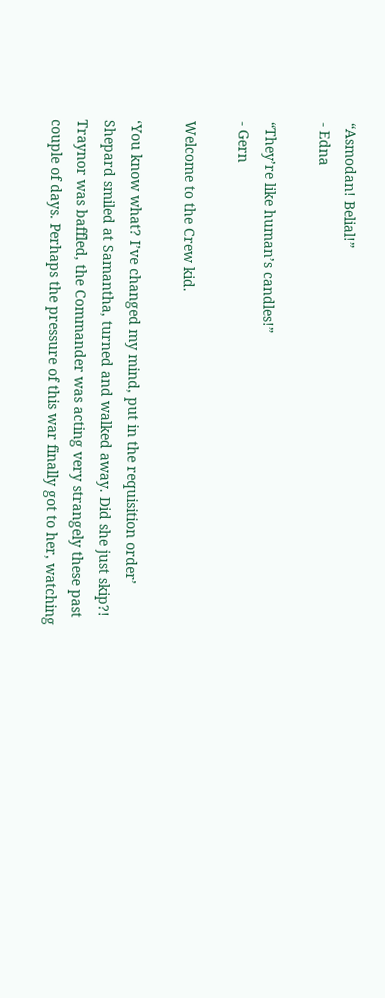“Asmodan! Belial!”
- Edna

“They’re like human’s candles!”
- Gern

Welcome to the Crew kid.

‘You know what? I’ve changed my mind, put in the requisition order’ Shepard smiled at Samantha, turned and walked away. Did she just skip?! Traynor was baffled, the Commander was acting very strangely these past couple of days. Perhaps the pressure of this war finally got to her, watching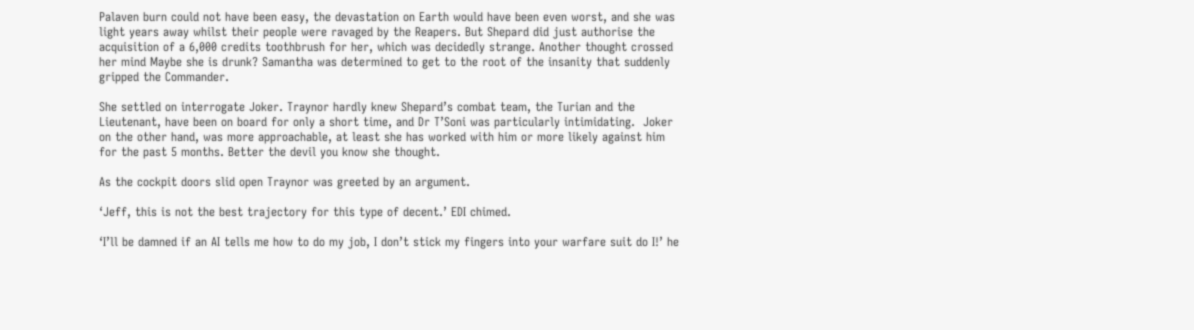Palaven burn could not have been easy, the devastation on Earth would have been even worst, and she was light years away whilst their people were ravaged by the Reapers. But Shepard did just authorise the acquisition of a 6,000 credits toothbrush for her, which was decidedly strange. Another thought crossed her mind Maybe she is drunk? Samantha was determined to get to the root of the insanity that suddenly gripped the Commander.

She settled on interrogate Joker. Traynor hardly knew Shepard’s combat team, the Turian and the Lieutenant, have been on board for only a short time, and Dr T’Soni was particularly intimidating.  Joker on the other hand, was more approachable, at least she has worked with him or more likely against him for the past 5 months. Better the devil you know she thought.

As the cockpit doors slid open Traynor was greeted by an argument.

‘Jeff, this is not the best trajectory for this type of decent.’ EDI chimed.

‘I’ll be damned if an AI tells me how to do my job, I don’t stick my fingers into your warfare suit do I!’ he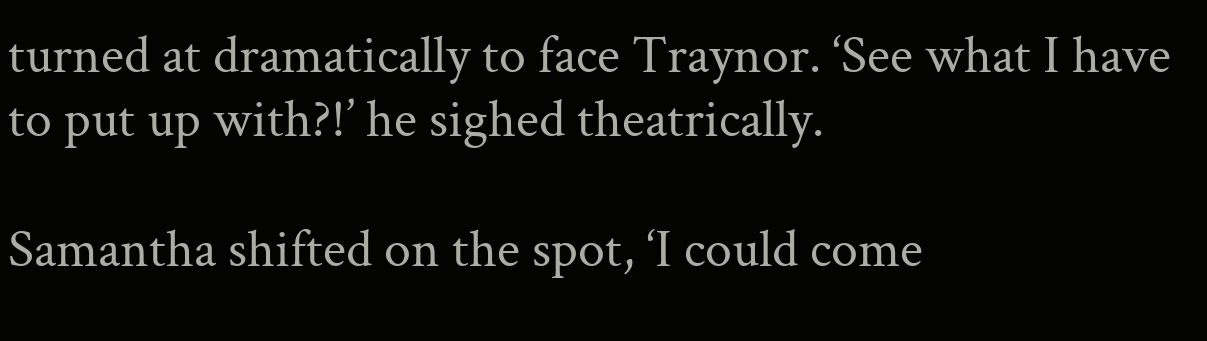turned at dramatically to face Traynor. ‘See what I have to put up with?!’ he sighed theatrically.

Samantha shifted on the spot, ‘I could come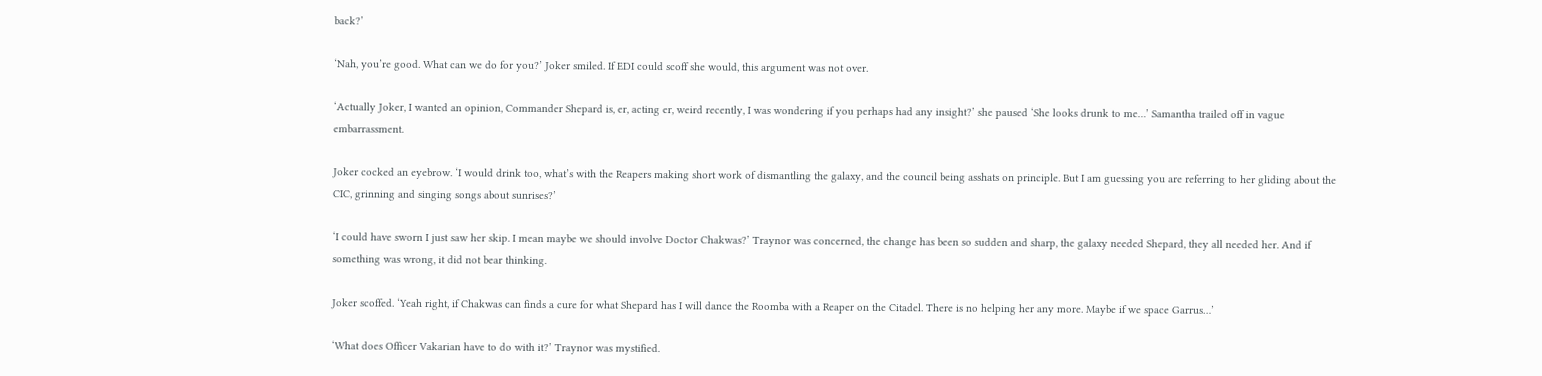back?’

‘Nah, you’re good. What can we do for you?’ Joker smiled. If EDI could scoff she would, this argument was not over.

‘Actually Joker, I wanted an opinion, Commander Shepard is, er, acting er, weird recently, I was wondering if you perhaps had any insight?’ she paused ‘She looks drunk to me…’ Samantha trailed off in vague embarrassment.

Joker cocked an eyebrow. ‘I would drink too, what’s with the Reapers making short work of dismantling the galaxy, and the council being asshats on principle. But I am guessing you are referring to her gliding about the CIC, grinning and singing songs about sunrises?’

‘I could have sworn I just saw her skip. I mean maybe we should involve Doctor Chakwas?’ Traynor was concerned, the change has been so sudden and sharp, the galaxy needed Shepard, they all needed her. And if something was wrong, it did not bear thinking.

Joker scoffed. ‘Yeah right, if Chakwas can finds a cure for what Shepard has I will dance the Roomba with a Reaper on the Citadel. There is no helping her any more. Maybe if we space Garrus…’

‘What does Officer Vakarian have to do with it?’ Traynor was mystified.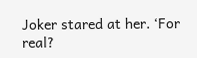Joker stared at her. ‘For real?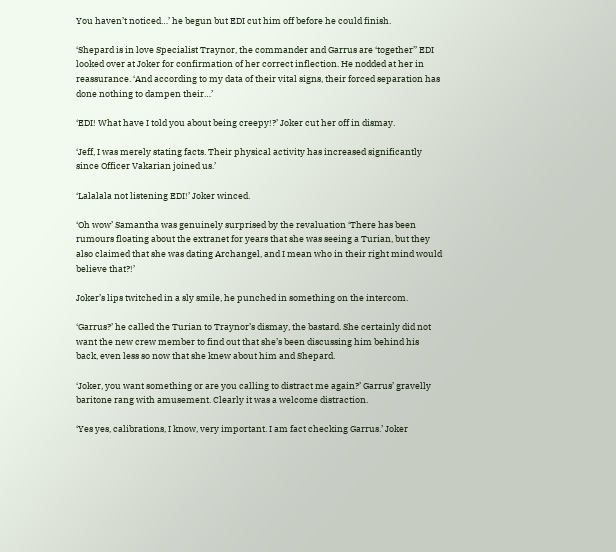You haven’t noticed…’ he begun but EDI cut him off before he could finish.

‘Shepard is in love Specialist Traynor, the commander and Garrus are ‘together’’ EDI looked over at Joker for confirmation of her correct inflection. He nodded at her in reassurance. ‘And according to my data of their vital signs, their forced separation has done nothing to dampen their…’

‘EDI! What have I told you about being creepy!?’ Joker cut her off in dismay.

‘Jeff, I was merely stating facts. Their physical activity has increased significantly since Officer Vakarian joined us.’

‘Lalalala not listening EDI!’ Joker winced.

‘Oh wow’ Samantha was genuinely surprised by the revaluation ‘There has been rumours floating about the extranet for years that she was seeing a Turian, but they also claimed that she was dating Archangel, and I mean who in their right mind would believe that?!’

Joker’s lips twitched in a sly smile, he punched in something on the intercom.

‘Garrus?’ he called the Turian to Traynor’s dismay, the bastard. She certainly did not want the new crew member to find out that she’s been discussing him behind his back, even less so now that she knew about him and Shepard.

‘Joker, you want something or are you calling to distract me again?’ Garrus’ gravelly baritone rang with amusement. Clearly it was a welcome distraction.

‘Yes yes, calibrations, I know, very important. I am fact checking Garrus.’ Joker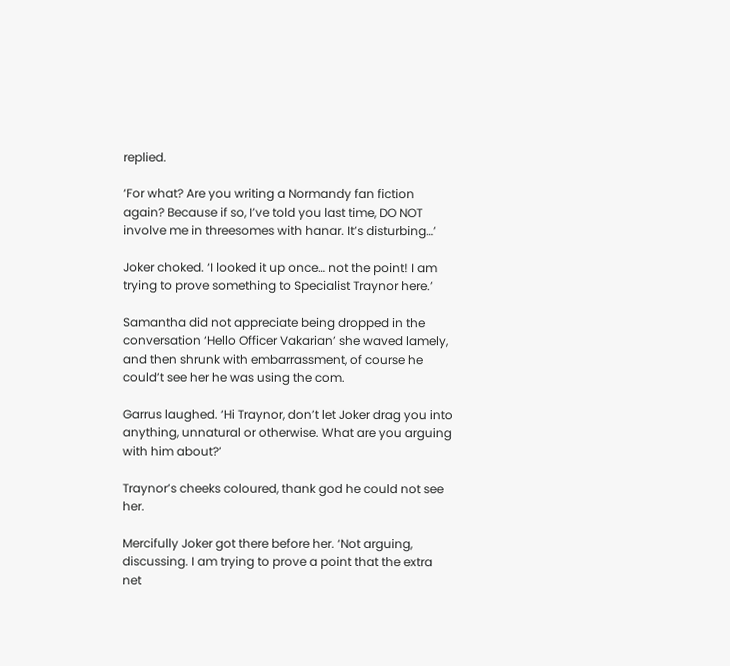replied.

‘For what? Are you writing a Normandy fan fiction again? Because if so, I’ve told you last time, DO NOT involve me in threesomes with hanar. It’s disturbing…’

Joker choked. ‘I looked it up once… not the point! I am trying to prove something to Specialist Traynor here.’

Samantha did not appreciate being dropped in the conversation ‘Hello Officer Vakarian’ she waved lamely, and then shrunk with embarrassment, of course he could’t see her he was using the com.

Garrus laughed. ‘Hi Traynor, don’t let Joker drag you into anything, unnatural or otherwise. What are you arguing with him about?’

Traynor’s cheeks coloured, thank god he could not see her.

Mercifully Joker got there before her. ‘Not arguing, discussing. I am trying to prove a point that the extra net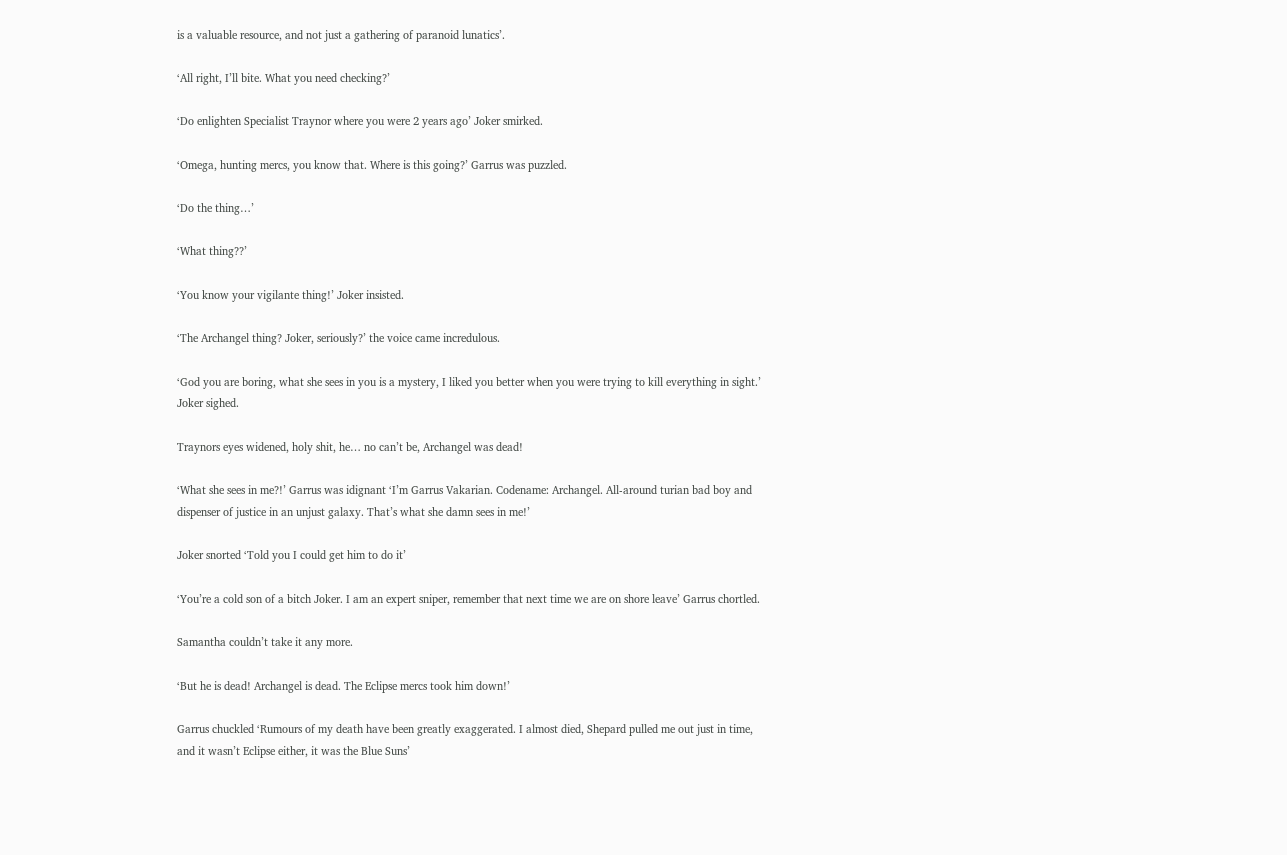is a valuable resource, and not just a gathering of paranoid lunatics’.

‘All right, I’ll bite. What you need checking?’

‘Do enlighten Specialist Traynor where you were 2 years ago’ Joker smirked.

‘Omega, hunting mercs, you know that. Where is this going?’ Garrus was puzzled.

‘Do the thing…’

‘What thing??’

‘You know your vigilante thing!’ Joker insisted.

‘The Archangel thing? Joker, seriously?’ the voice came incredulous.

‘God you are boring, what she sees in you is a mystery, I liked you better when you were trying to kill everything in sight.’ Joker sighed.

Traynors eyes widened, holy shit, he… no can’t be, Archangel was dead!

‘What she sees in me?!’ Garrus was idignant ‘I’m Garrus Vakarian. Codename: Archangel. All-around turian bad boy and dispenser of justice in an unjust galaxy. That’s what she damn sees in me!’

Joker snorted ‘Told you I could get him to do it’

‘You’re a cold son of a bitch Joker. I am an expert sniper, remember that next time we are on shore leave’ Garrus chortled.

Samantha couldn’t take it any more.

‘But he is dead! Archangel is dead. The Eclipse mercs took him down!’

Garrus chuckled ‘Rumours of my death have been greatly exaggerated. I almost died, Shepard pulled me out just in time, and it wasn’t Eclipse either, it was the Blue Suns’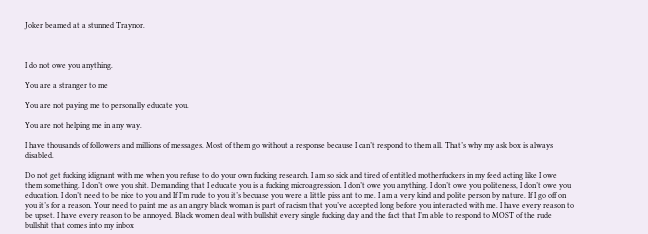Joker beamed at a stunned Traynor.



I do not owe you anything.

You are a stranger to me

You are not paying me to personally educate you.

You are not helping me in any way.

I have thousands of followers and millions of messages. Most of them go without a response because I can’t respond to them all. That’s why my ask box is always disabled.

Do not get fucking idignant with me when you refuse to do your own fucking research. I am so sick and tired of entitled motherfuckers in my feed acting like I owe them something. I don’t owe you shit. Demanding that I educate you is a fucking microagression. I don’t owe you anything. I don’t owe you politeness, I don’t owe you education. I don’t need to be nice to you and If I’m rude to you it’s becuase you were a little piss ant to me. I am a very kind and polite person by nature. If I go off on you it’s for a reason. Your need to paint me as an angry black woman is part of racism that you’ve accepted long before you interacted with me. I have every reason to be upset. I have every reason to be annoyed. Black women deal with bullshit every single fucking day and the fact that I’m able to respond to MOST of the rude bullshit that comes into my inbox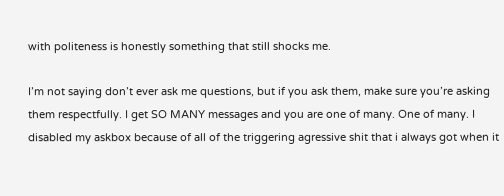with politeness is honestly something that still shocks me.

I’m not saying don’t ever ask me questions, but if you ask them, make sure you’re asking them respectfully. I get SO MANY messages and you are one of many. One of many. I disabled my askbox because of all of the triggering agressive shit that i always got when it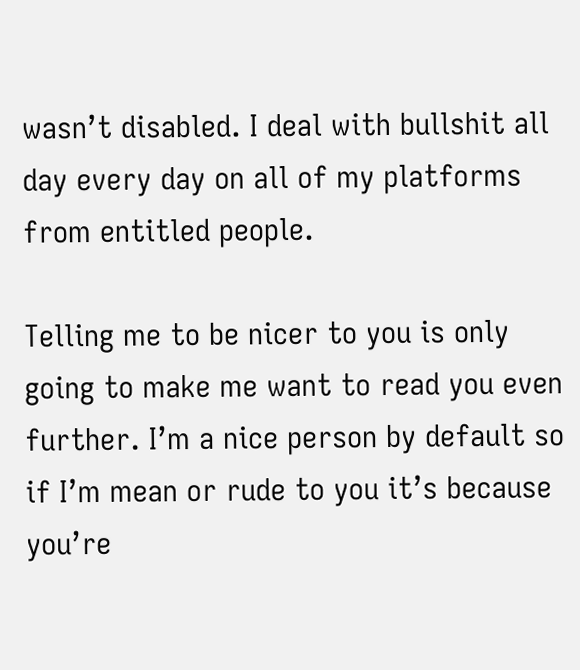wasn’t disabled. I deal with bullshit all day every day on all of my platforms from entitled people.

Telling me to be nicer to you is only going to make me want to read you even further. I’m a nice person by default so if I’m mean or rude to you it’s because you’re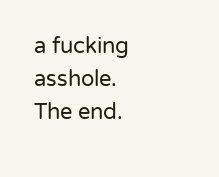a fucking asshole. The end.